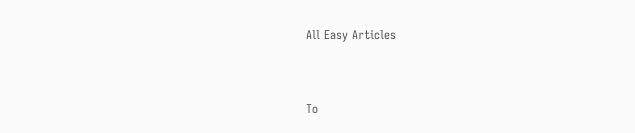All Easy Articles


To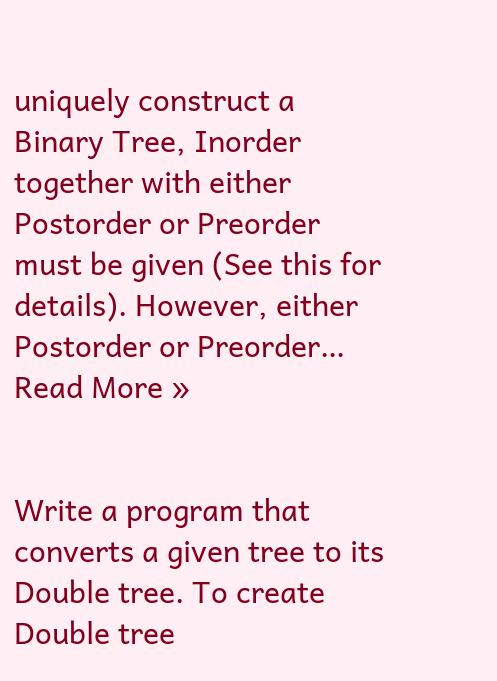uniquely construct a Binary Tree, Inorder together with either Postorder or Preorder must be given (See this for details). However, either Postorder or Preorder… Read More »


Write a program that converts a given tree to its Double tree. To create Double tree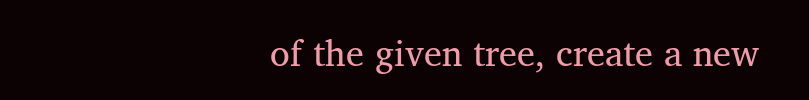of the given tree, create a new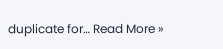duplicate for… Read More »